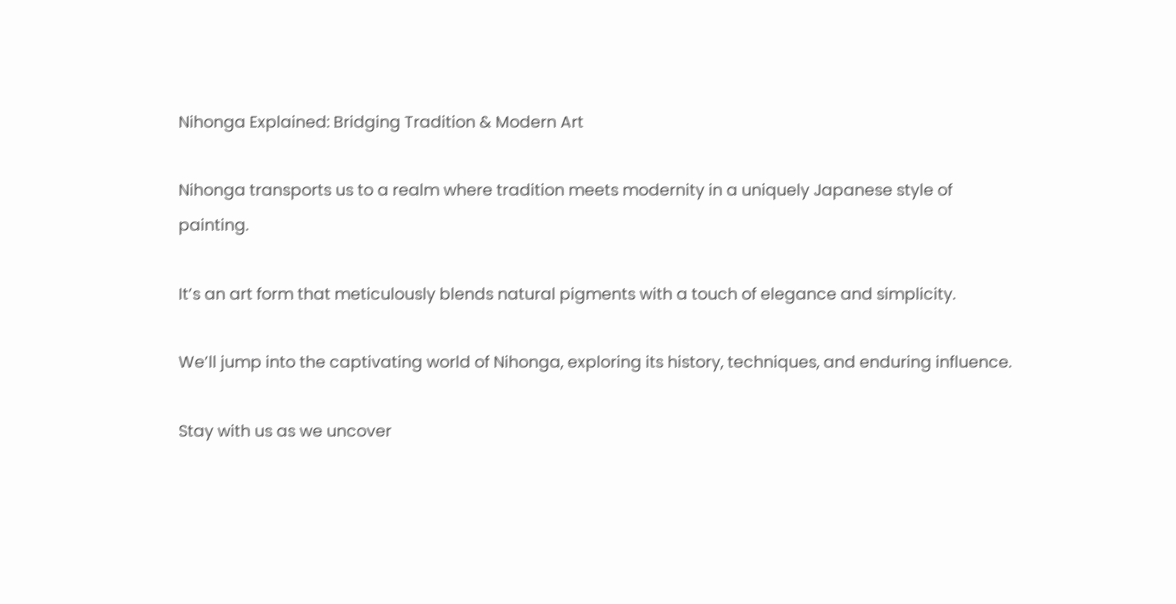Nihonga Explained: Bridging Tradition & Modern Art

Nihonga transports us to a realm where tradition meets modernity in a uniquely Japanese style of painting.

It’s an art form that meticulously blends natural pigments with a touch of elegance and simplicity.

We’ll jump into the captivating world of Nihonga, exploring its history, techniques, and enduring influence.

Stay with us as we uncover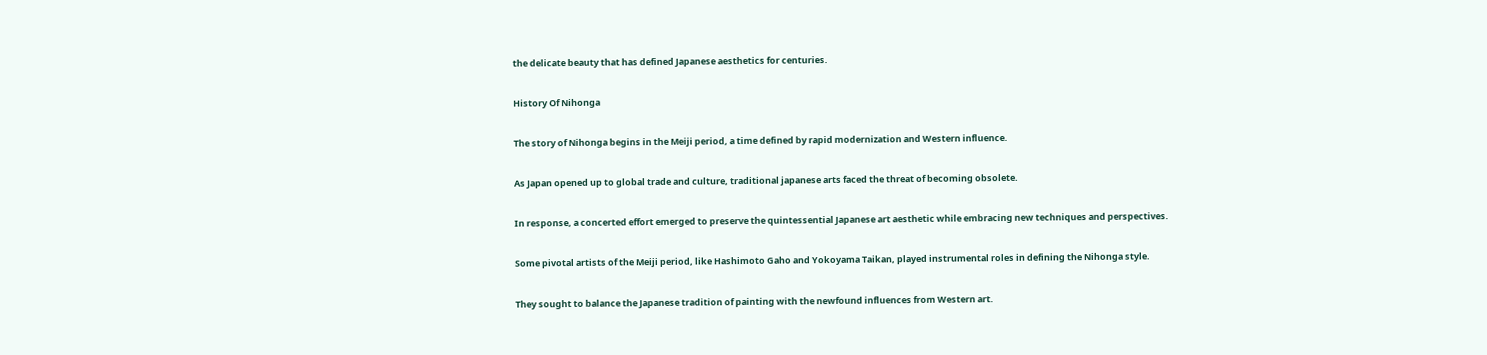the delicate beauty that has defined Japanese aesthetics for centuries.

History Of Nihonga

The story of Nihonga begins in the Meiji period, a time defined by rapid modernization and Western influence.

As Japan opened up to global trade and culture, traditional japanese arts faced the threat of becoming obsolete.

In response, a concerted effort emerged to preserve the quintessential Japanese art aesthetic while embracing new techniques and perspectives.

Some pivotal artists of the Meiji period, like Hashimoto Gaho and Yokoyama Taikan, played instrumental roles in defining the Nihonga style.

They sought to balance the Japanese tradition of painting with the newfound influences from Western art.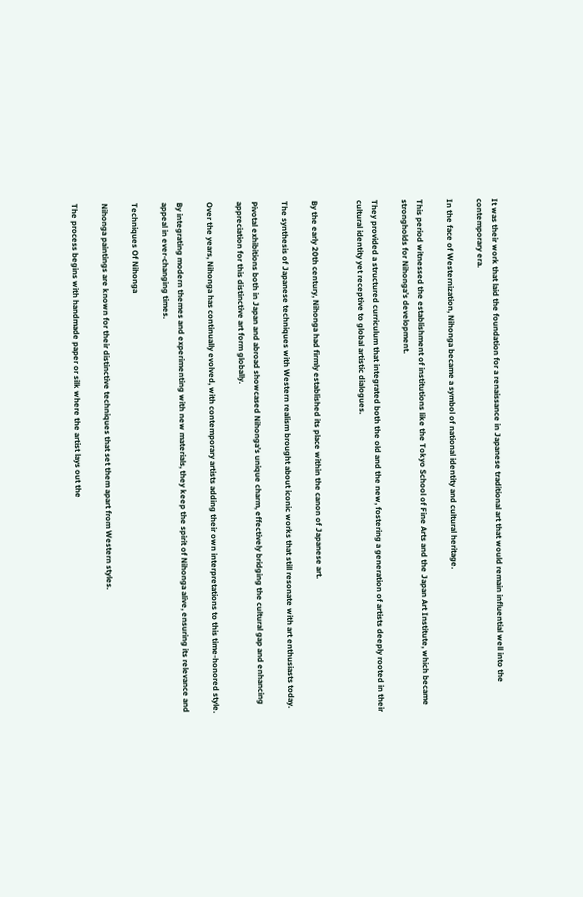It was their work that laid the foundation for a renaissance in Japanese traditional art that would remain influential well into the contemporary era.

In the face of Westernization, Nihonga became a symbol of national identity and cultural heritage.

This period witnessed the establishment of institutions like the Tokyo School of Fine Arts and the Japan Art Institute, which became strongholds for Nihonga’s development.

They provided a structured curriculum that integrated both the old and the new, fostering a generation of artists deeply rooted in their cultural identity yet receptive to global artistic dialogues.


By the early 20th century, Nihonga had firmly established its place within the canon of Japanese art.

The synthesis of Japanese techniques with Western realism brought about iconic works that still resonate with art enthusiasts today.

Pivotal exhibitions both in Japan and abroad showcased Nihonga’s unique charm, effectively bridging the cultural gap and enhancing appreciation for this distinctive art form globally.

Over the years, Nihonga has continually evolved, with contemporary artists adding their own interpretations to this time-honored style.

By integrating modern themes and experimenting with new materials, they keep the spirit of Nihonga alive, ensuring its relevance and appeal in ever-changing times.

Techniques Of Nihonga

Nihonga paintings are known for their distinctive techniques that set them apart from Western styles.

The process begins with handmade paper or silk where the artist lays out the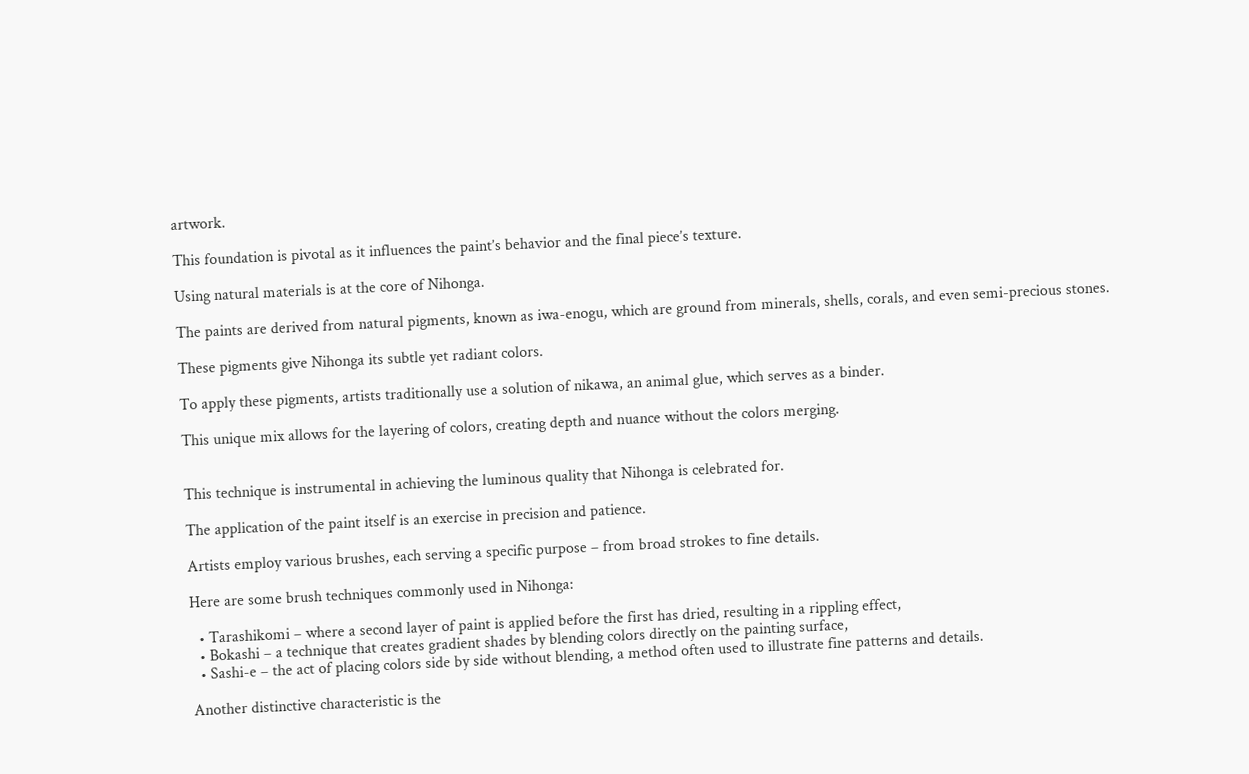artwork.

This foundation is pivotal as it influences the paint’s behavior and the final piece’s texture.

Using natural materials is at the core of Nihonga.

The paints are derived from natural pigments, known as iwa-enogu, which are ground from minerals, shells, corals, and even semi-precious stones.

These pigments give Nihonga its subtle yet radiant colors.

To apply these pigments, artists traditionally use a solution of nikawa, an animal glue, which serves as a binder.

This unique mix allows for the layering of colors, creating depth and nuance without the colors merging.


This technique is instrumental in achieving the luminous quality that Nihonga is celebrated for.

The application of the paint itself is an exercise in precision and patience.

Artists employ various brushes, each serving a specific purpose – from broad strokes to fine details.

Here are some brush techniques commonly used in Nihonga:

  • Tarashikomi – where a second layer of paint is applied before the first has dried, resulting in a rippling effect,
  • Bokashi – a technique that creates gradient shades by blending colors directly on the painting surface,
  • Sashi-e – the act of placing colors side by side without blending, a method often used to illustrate fine patterns and details.

Another distinctive characteristic is the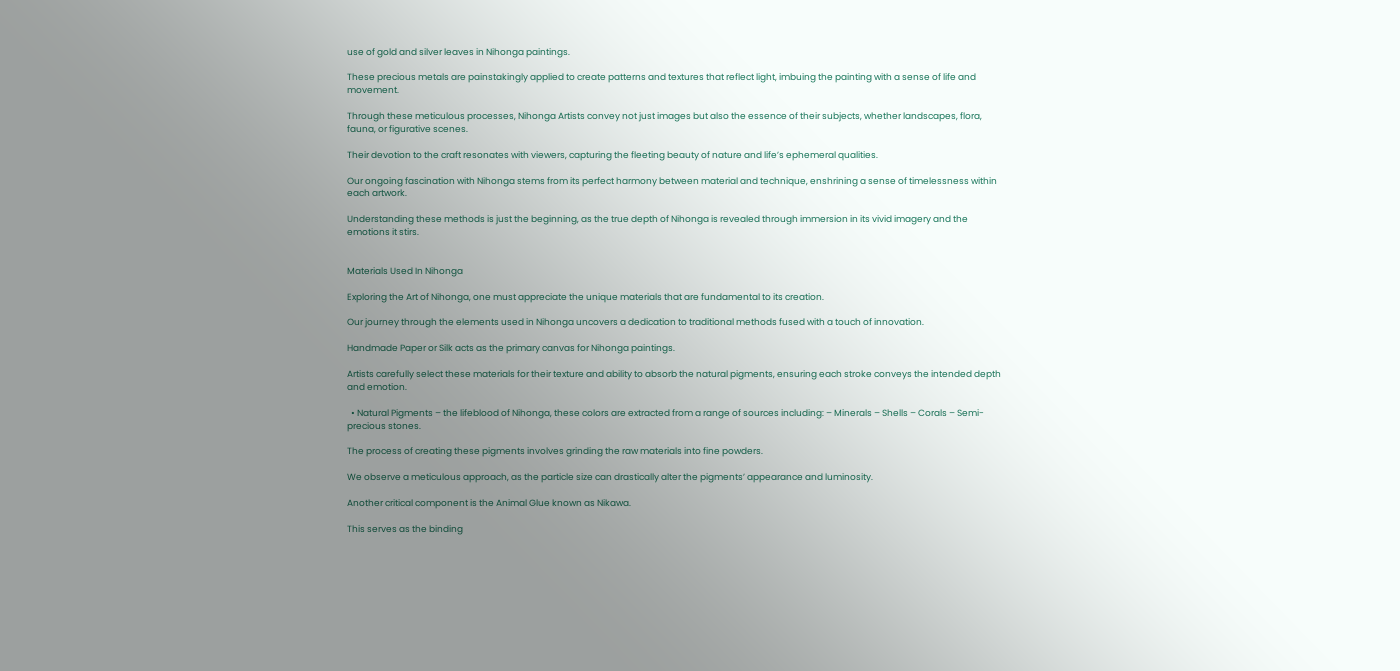use of gold and silver leaves in Nihonga paintings.

These precious metals are painstakingly applied to create patterns and textures that reflect light, imbuing the painting with a sense of life and movement.

Through these meticulous processes, Nihonga Artists convey not just images but also the essence of their subjects, whether landscapes, flora, fauna, or figurative scenes.

Their devotion to the craft resonates with viewers, capturing the fleeting beauty of nature and life’s ephemeral qualities.

Our ongoing fascination with Nihonga stems from its perfect harmony between material and technique, enshrining a sense of timelessness within each artwork.

Understanding these methods is just the beginning, as the true depth of Nihonga is revealed through immersion in its vivid imagery and the emotions it stirs.


Materials Used In Nihonga

Exploring the Art of Nihonga, one must appreciate the unique materials that are fundamental to its creation.

Our journey through the elements used in Nihonga uncovers a dedication to traditional methods fused with a touch of innovation.

Handmade Paper or Silk acts as the primary canvas for Nihonga paintings.

Artists carefully select these materials for their texture and ability to absorb the natural pigments, ensuring each stroke conveys the intended depth and emotion.

  • Natural Pigments – the lifeblood of Nihonga, these colors are extracted from a range of sources including: – Minerals – Shells – Corals – Semi-precious stones.

The process of creating these pigments involves grinding the raw materials into fine powders.

We observe a meticulous approach, as the particle size can drastically alter the pigments’ appearance and luminosity.

Another critical component is the Animal Glue known as Nikawa.

This serves as the binding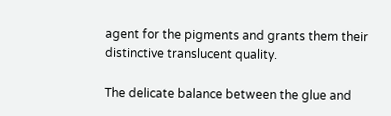agent for the pigments and grants them their distinctive translucent quality.

The delicate balance between the glue and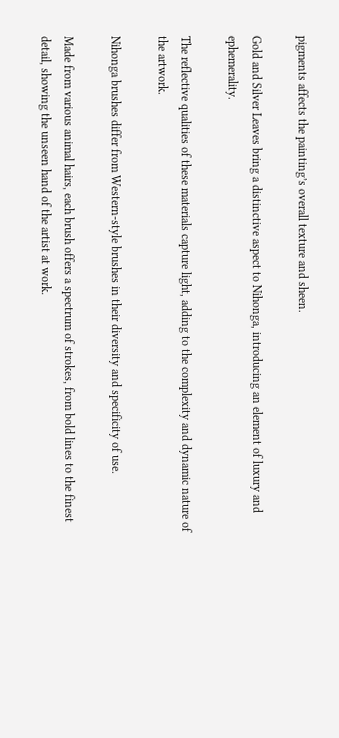pigments affects the painting’s overall texture and sheen.

Gold and Silver Leaves bring a distinctive aspect to Nihonga, introducing an element of luxury and ephemerality.

The reflective qualities of these materials capture light, adding to the complexity and dynamic nature of the artwork.

Nihonga brushes differ from Western-style brushes in their diversity and specificity of use.

Made from various animal hairs, each brush offers a spectrum of strokes, from bold lines to the finest detail, showing the unseen hand of the artist at work.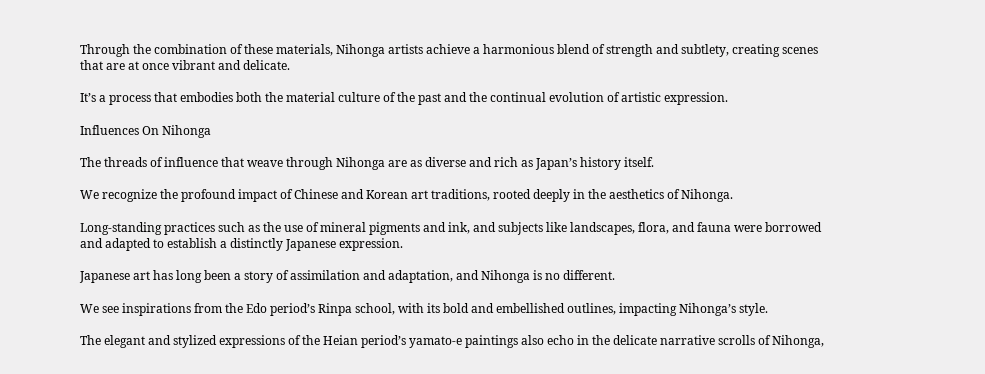Through the combination of these materials, Nihonga artists achieve a harmonious blend of strength and subtlety, creating scenes that are at once vibrant and delicate.

It’s a process that embodies both the material culture of the past and the continual evolution of artistic expression.

Influences On Nihonga

The threads of influence that weave through Nihonga are as diverse and rich as Japan’s history itself.

We recognize the profound impact of Chinese and Korean art traditions, rooted deeply in the aesthetics of Nihonga.

Long-standing practices such as the use of mineral pigments and ink, and subjects like landscapes, flora, and fauna were borrowed and adapted to establish a distinctly Japanese expression.

Japanese art has long been a story of assimilation and adaptation, and Nihonga is no different.

We see inspirations from the Edo period’s Rinpa school, with its bold and embellished outlines, impacting Nihonga’s style.

The elegant and stylized expressions of the Heian period’s yamato-e paintings also echo in the delicate narrative scrolls of Nihonga,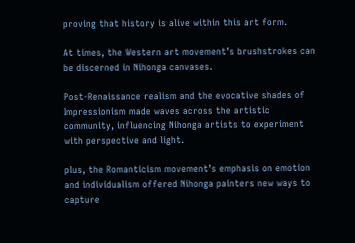proving that history is alive within this art form.

At times, the Western art movement’s brushstrokes can be discerned in Nihonga canvases.

Post-Renaissance realism and the evocative shades of Impressionism made waves across the artistic community, influencing Nihonga artists to experiment with perspective and light.

plus, the Romanticism movement’s emphasis on emotion and individualism offered Nihonga painters new ways to capture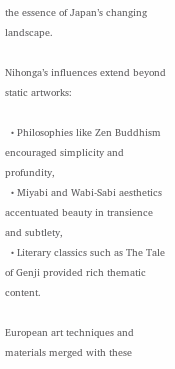the essence of Japan’s changing landscape.

Nihonga’s influences extend beyond static artworks:

  • Philosophies like Zen Buddhism encouraged simplicity and profundity,
  • Miyabi and Wabi-Sabi aesthetics accentuated beauty in transience and subtlety,
  • Literary classics such as The Tale of Genji provided rich thematic content.

European art techniques and materials merged with these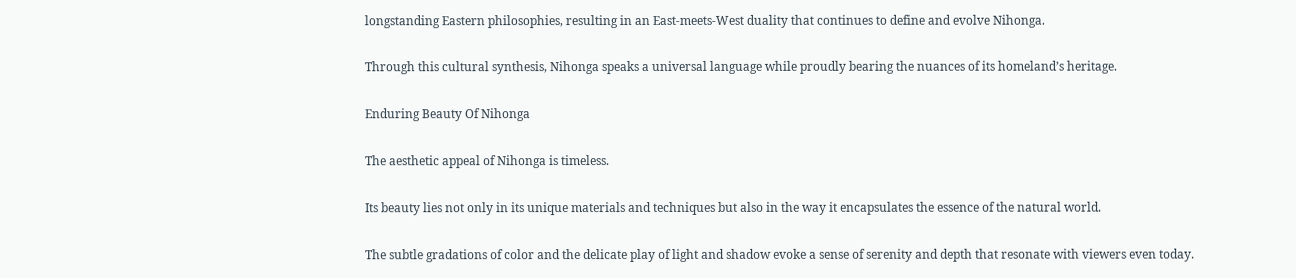longstanding Eastern philosophies, resulting in an East-meets-West duality that continues to define and evolve Nihonga.

Through this cultural synthesis, Nihonga speaks a universal language while proudly bearing the nuances of its homeland’s heritage.

Enduring Beauty Of Nihonga

The aesthetic appeal of Nihonga is timeless.

Its beauty lies not only in its unique materials and techniques but also in the way it encapsulates the essence of the natural world.

The subtle gradations of color and the delicate play of light and shadow evoke a sense of serenity and depth that resonate with viewers even today.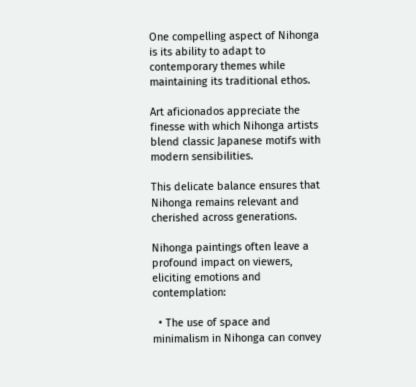One compelling aspect of Nihonga is its ability to adapt to contemporary themes while maintaining its traditional ethos.

Art aficionados appreciate the finesse with which Nihonga artists blend classic Japanese motifs with modern sensibilities.

This delicate balance ensures that Nihonga remains relevant and cherished across generations.

Nihonga paintings often leave a profound impact on viewers, eliciting emotions and contemplation:

  • The use of space and minimalism in Nihonga can convey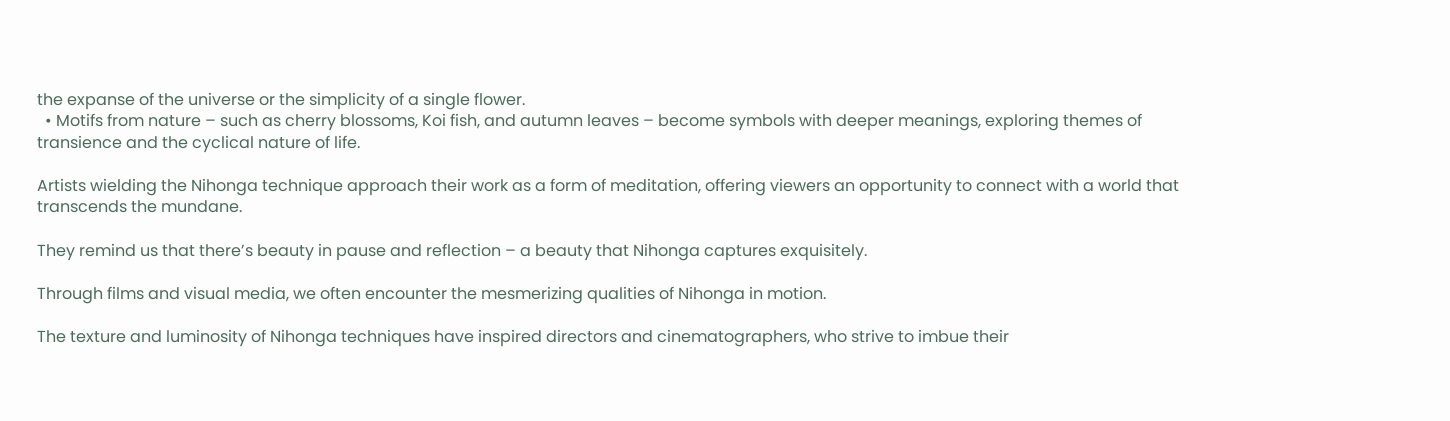the expanse of the universe or the simplicity of a single flower.
  • Motifs from nature – such as cherry blossoms, Koi fish, and autumn leaves – become symbols with deeper meanings, exploring themes of transience and the cyclical nature of life.

Artists wielding the Nihonga technique approach their work as a form of meditation, offering viewers an opportunity to connect with a world that transcends the mundane.

They remind us that there’s beauty in pause and reflection – a beauty that Nihonga captures exquisitely.

Through films and visual media, we often encounter the mesmerizing qualities of Nihonga in motion.

The texture and luminosity of Nihonga techniques have inspired directors and cinematographers, who strive to imbue their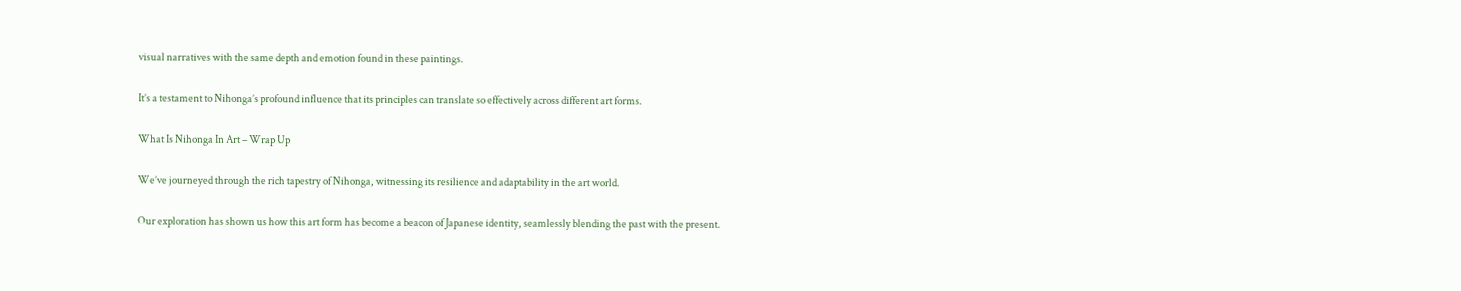visual narratives with the same depth and emotion found in these paintings.

It’s a testament to Nihonga’s profound influence that its principles can translate so effectively across different art forms.

What Is Nihonga In Art – Wrap Up

We’ve journeyed through the rich tapestry of Nihonga, witnessing its resilience and adaptability in the art world.

Our exploration has shown us how this art form has become a beacon of Japanese identity, seamlessly blending the past with the present.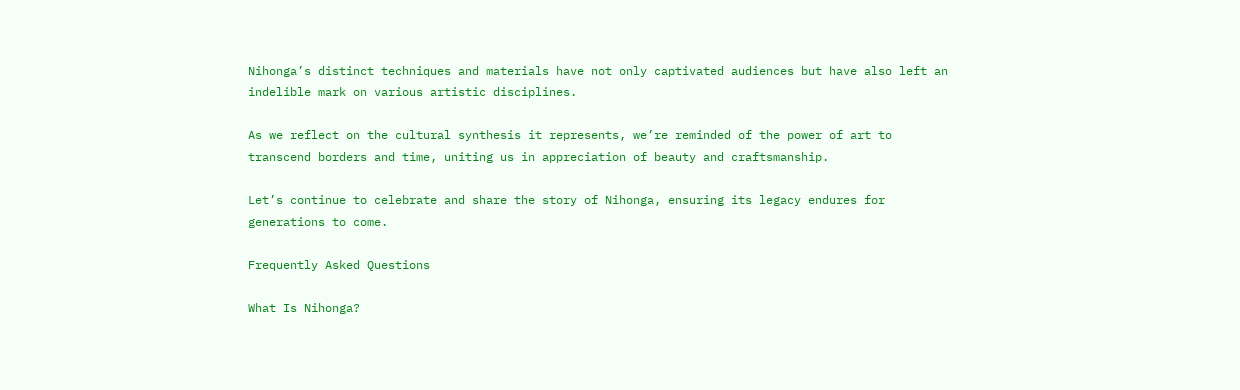Nihonga’s distinct techniques and materials have not only captivated audiences but have also left an indelible mark on various artistic disciplines.

As we reflect on the cultural synthesis it represents, we’re reminded of the power of art to transcend borders and time, uniting us in appreciation of beauty and craftsmanship.

Let’s continue to celebrate and share the story of Nihonga, ensuring its legacy endures for generations to come.

Frequently Asked Questions

What Is Nihonga?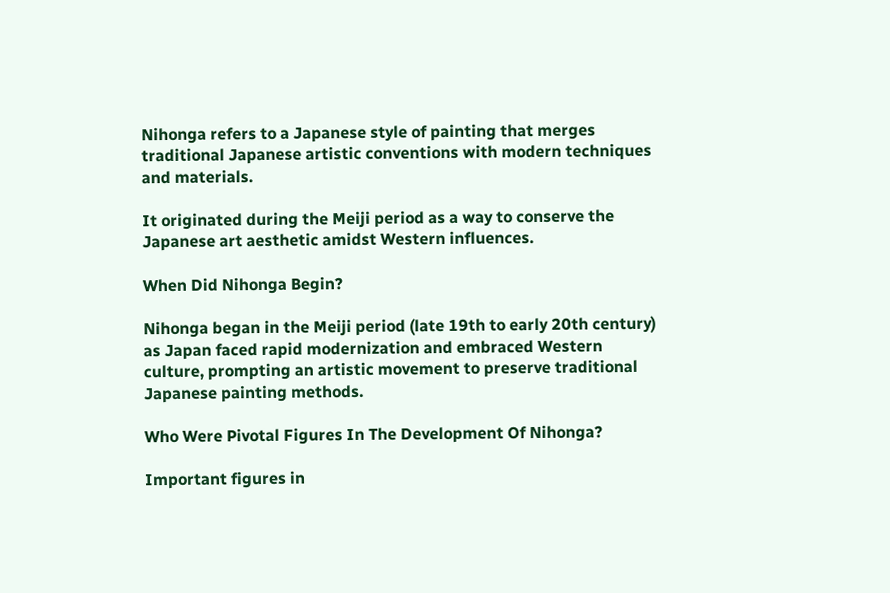Nihonga refers to a Japanese style of painting that merges traditional Japanese artistic conventions with modern techniques and materials.

It originated during the Meiji period as a way to conserve the Japanese art aesthetic amidst Western influences.

When Did Nihonga Begin?

Nihonga began in the Meiji period (late 19th to early 20th century) as Japan faced rapid modernization and embraced Western culture, prompting an artistic movement to preserve traditional Japanese painting methods.

Who Were Pivotal Figures In The Development Of Nihonga?

Important figures in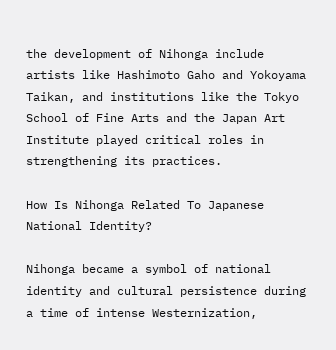the development of Nihonga include artists like Hashimoto Gaho and Yokoyama Taikan, and institutions like the Tokyo School of Fine Arts and the Japan Art Institute played critical roles in strengthening its practices.

How Is Nihonga Related To Japanese National Identity?

Nihonga became a symbol of national identity and cultural persistence during a time of intense Westernization,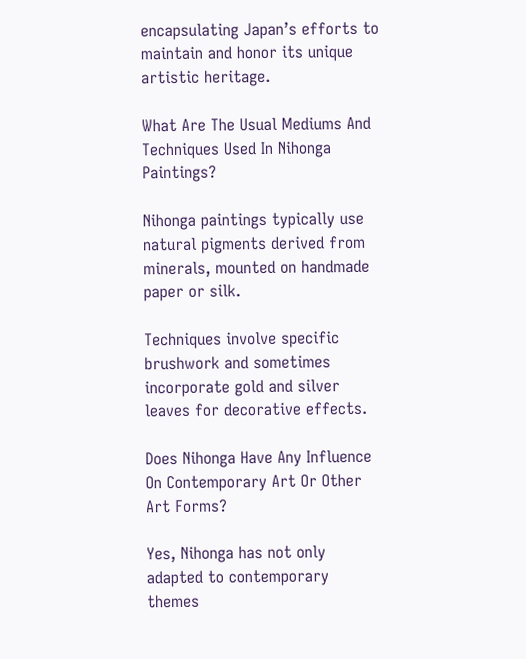encapsulating Japan’s efforts to maintain and honor its unique artistic heritage.

What Are The Usual Mediums And Techniques Used In Nihonga Paintings?

Nihonga paintings typically use natural pigments derived from minerals, mounted on handmade paper or silk.

Techniques involve specific brushwork and sometimes incorporate gold and silver leaves for decorative effects.

Does Nihonga Have Any Influence On Contemporary Art Or Other Art Forms?

Yes, Nihonga has not only adapted to contemporary themes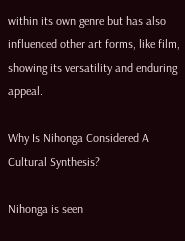within its own genre but has also influenced other art forms, like film, showing its versatility and enduring appeal.

Why Is Nihonga Considered A Cultural Synthesis?

Nihonga is seen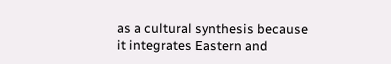as a cultural synthesis because it integrates Eastern and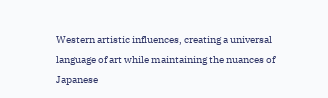Western artistic influences, creating a universal language of art while maintaining the nuances of Japanese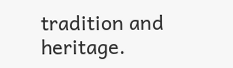tradition and heritage.